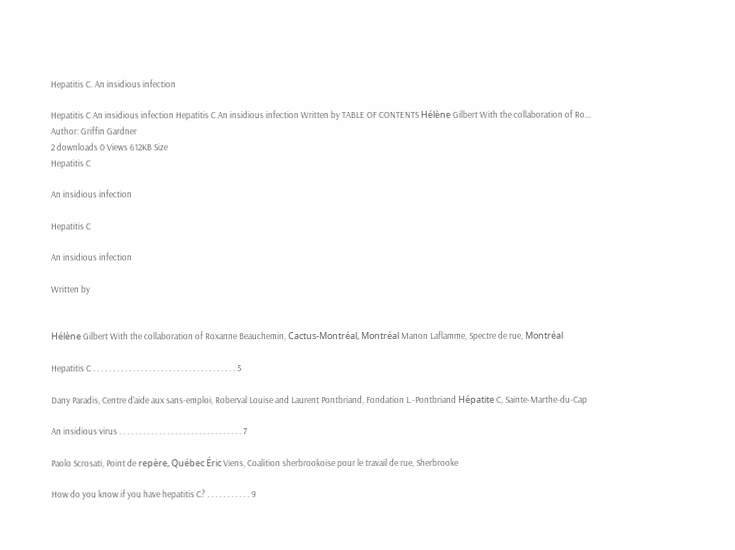Hepatitis C. An insidious infection

Hepatitis C An insidious infection Hepatitis C An insidious infection Written by TABLE OF CONTENTS Hélène Gilbert With the collaboration of Ro...
Author: Griffin Gardner
2 downloads 0 Views 612KB Size
Hepatitis C

An insidious infection

Hepatitis C

An insidious infection

Written by


Hélène Gilbert With the collaboration of Roxanne Beauchemin, Cactus-Montréal, Montréal Manon Laflamme, Spectre de rue, Montréal

Hepatitis C . . . . . . . . . . . . . . . . . . . . . . . . . . . . . . . . . . . . 5

Dany Paradis, Centre d’aide aux sans-emploi, Roberval Louise and Laurent Pontbriand, Fondation L.-Pontbriand Hépatite C, Sainte-Marthe-du-Cap

An insidious virus . . . . . . . . . . . . . . . . . . . . . . . . . . . . . . . 7

Paolo Scrosati, Point de repère, Québec Éric Viens, Coalition sherbrookoise pour le travail de rue, Sherbrooke

How do you know if you have hepatitis C? . . . . . . . . . . . 9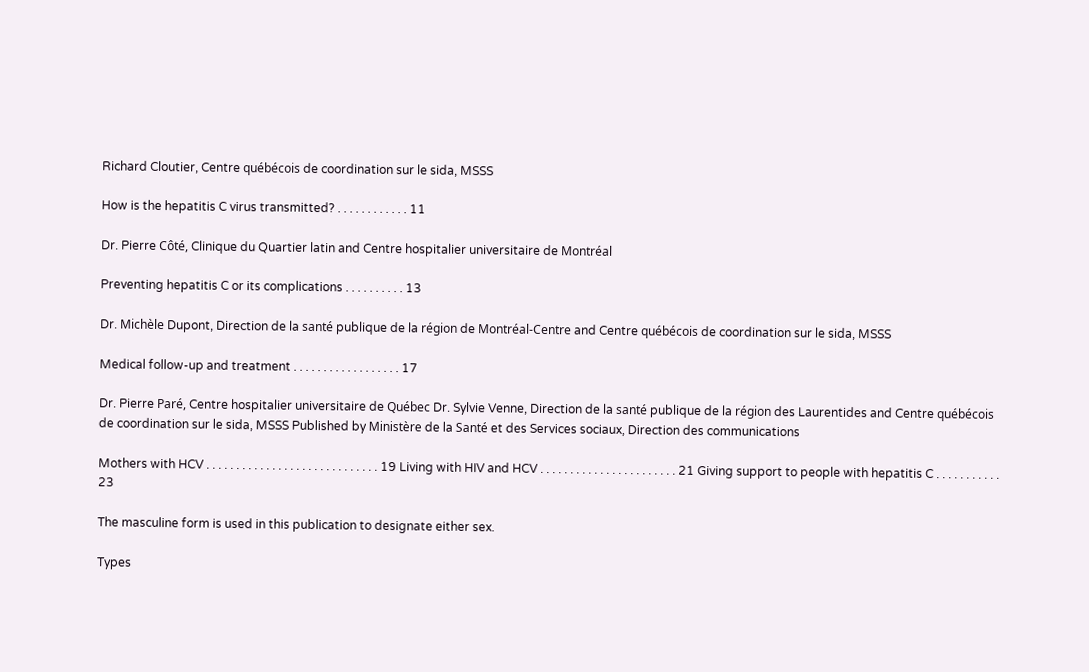Richard Cloutier, Centre québécois de coordination sur le sida, MSSS

How is the hepatitis C virus transmitted? . . . . . . . . . . . . 11

Dr. Pierre Côté, Clinique du Quartier latin and Centre hospitalier universitaire de Montréal

Preventing hepatitis C or its complications . . . . . . . . . . 13

Dr. Michèle Dupont, Direction de la santé publique de la région de Montréal-Centre and Centre québécois de coordination sur le sida, MSSS

Medical follow-up and treatment . . . . . . . . . . . . . . . . . . 17

Dr. Pierre Paré, Centre hospitalier universitaire de Québec Dr. Sylvie Venne, Direction de la santé publique de la région des Laurentides and Centre québécois de coordination sur le sida, MSSS Published by Ministère de la Santé et des Services sociaux, Direction des communications

Mothers with HCV . . . . . . . . . . . . . . . . . . . . . . . . . . . . . 19 Living with HIV and HCV . . . . . . . . . . . . . . . . . . . . . . . 21 Giving support to people with hepatitis C . . . . . . . . . . . 23

The masculine form is used in this publication to designate either sex.

Types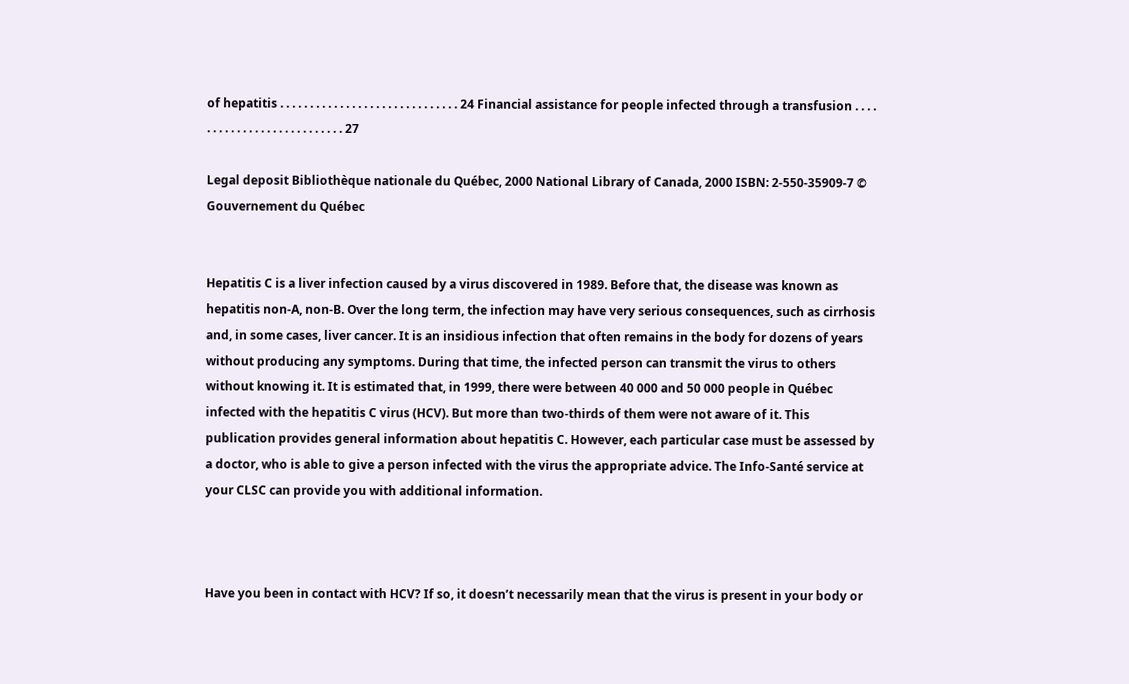of hepatitis . . . . . . . . . . . . . . . . . . . . . . . . . . . . . . 24 Financial assistance for people infected through a transfusion . . . . . . . . . . . . . . . . . . . . . . . . . . . 27

Legal deposit Bibliothèque nationale du Québec, 2000 National Library of Canada, 2000 ISBN: 2-550-35909-7 © Gouvernement du Québec


Hepatitis C is a liver infection caused by a virus discovered in 1989. Before that, the disease was known as hepatitis non-A, non-B. Over the long term, the infection may have very serious consequences, such as cirrhosis and, in some cases, liver cancer. It is an insidious infection that often remains in the body for dozens of years without producing any symptoms. During that time, the infected person can transmit the virus to others without knowing it. It is estimated that, in 1999, there were between 40 000 and 50 000 people in Québec infected with the hepatitis C virus (HCV). But more than two-thirds of them were not aware of it. This publication provides general information about hepatitis C. However, each particular case must be assessed by a doctor, who is able to give a person infected with the virus the appropriate advice. The Info-Santé service at your CLSC can provide you with additional information.



Have you been in contact with HCV? If so, it doesn’t necessarily mean that the virus is present in your body or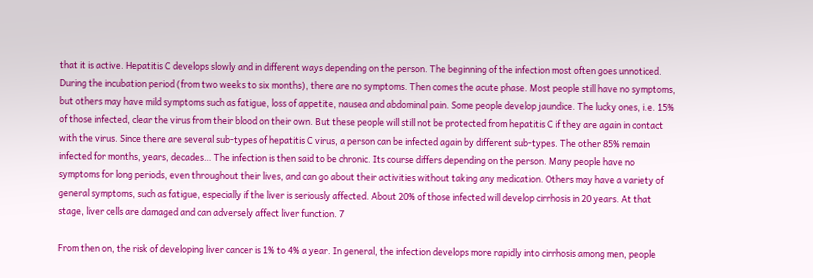that it is active. Hepatitis C develops slowly and in different ways depending on the person. The beginning of the infection most often goes unnoticed. During the incubation period (from two weeks to six months), there are no symptoms. Then comes the acute phase. Most people still have no symptoms, but others may have mild symptoms such as fatigue, loss of appetite, nausea and abdominal pain. Some people develop jaundice. The lucky ones, i.e. 15% of those infected, clear the virus from their blood on their own. But these people will still not be protected from hepatitis C if they are again in contact with the virus. Since there are several sub-types of hepatitis C virus, a person can be infected again by different sub-types. The other 85% remain infected for months, years, decades… The infection is then said to be chronic. Its course differs depending on the person. Many people have no symptoms for long periods, even throughout their lives, and can go about their activities without taking any medication. Others may have a variety of general symptoms, such as fatigue, especially if the liver is seriously affected. About 20% of those infected will develop cirrhosis in 20 years. At that stage, liver cells are damaged and can adversely affect liver function. 7

From then on, the risk of developing liver cancer is 1% to 4% a year. In general, the infection develops more rapidly into cirrhosis among men, people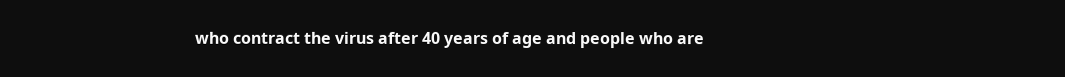who contract the virus after 40 years of age and people who are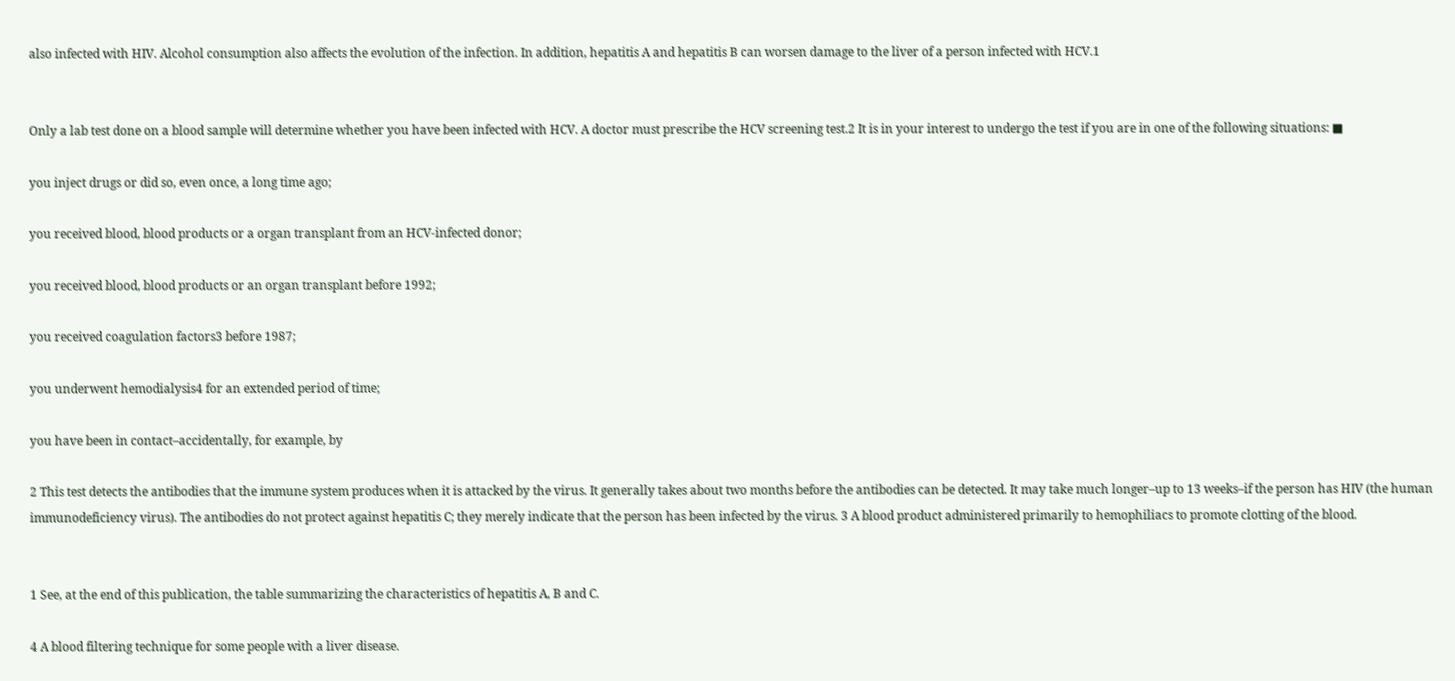also infected with HIV. Alcohol consumption also affects the evolution of the infection. In addition, hepatitis A and hepatitis B can worsen damage to the liver of a person infected with HCV.1


Only a lab test done on a blood sample will determine whether you have been infected with HCV. A doctor must prescribe the HCV screening test.2 It is in your interest to undergo the test if you are in one of the following situations: ■

you inject drugs or did so, even once, a long time ago;

you received blood, blood products or a organ transplant from an HCV-infected donor;

you received blood, blood products or an organ transplant before 1992;

you received coagulation factors3 before 1987;

you underwent hemodialysis4 for an extended period of time;

you have been in contact–accidentally, for example, by

2 This test detects the antibodies that the immune system produces when it is attacked by the virus. It generally takes about two months before the antibodies can be detected. It may take much longer–up to 13 weeks–if the person has HIV (the human immunodeficiency virus). The antibodies do not protect against hepatitis C; they merely indicate that the person has been infected by the virus. 3 A blood product administered primarily to hemophiliacs to promote clotting of the blood.


1 See, at the end of this publication, the table summarizing the characteristics of hepatitis A, B and C.

4 A blood filtering technique for some people with a liver disease.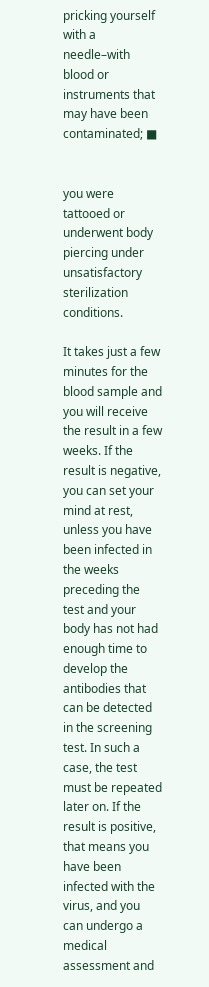pricking yourself with a needle–with blood or instruments that may have been contaminated; ■


you were tattooed or underwent body piercing under unsatisfactory sterilization conditions.

It takes just a few minutes for the blood sample and you will receive the result in a few weeks. If the result is negative, you can set your mind at rest, unless you have been infected in the weeks preceding the test and your body has not had enough time to develop the antibodies that can be detected in the screening test. In such a case, the test must be repeated later on. If the result is positive, that means you have been infected with the virus, and you can undergo a medical assessment and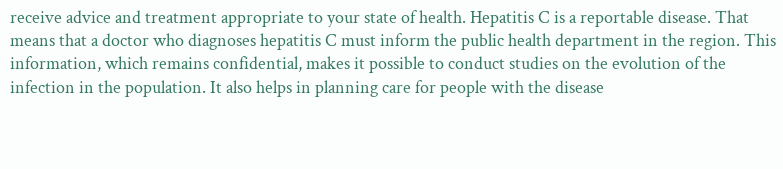receive advice and treatment appropriate to your state of health. Hepatitis C is a reportable disease. That means that a doctor who diagnoses hepatitis C must inform the public health department in the region. This information, which remains confidential, makes it possible to conduct studies on the evolution of the infection in the population. It also helps in planning care for people with the disease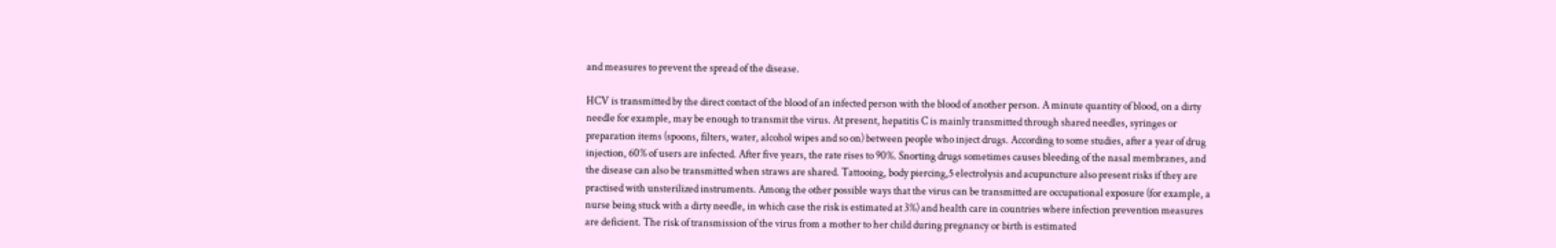and measures to prevent the spread of the disease.

HCV is transmitted by the direct contact of the blood of an infected person with the blood of another person. A minute quantity of blood, on a dirty needle for example, may be enough to transmit the virus. At present, hepatitis C is mainly transmitted through shared needles, syringes or preparation items (spoons, filters, water, alcohol wipes and so on) between people who inject drugs. According to some studies, after a year of drug injection, 60% of users are infected. After five years, the rate rises to 90%. Snorting drugs sometimes causes bleeding of the nasal membranes, and the disease can also be transmitted when straws are shared. Tattooing, body piercing,5 electrolysis and acupuncture also present risks if they are practised with unsterilized instruments. Among the other possible ways that the virus can be transmitted are occupational exposure (for example, a nurse being stuck with a dirty needle, in which case the risk is estimated at 3%) and health care in countries where infection prevention measures are deficient. The risk of transmission of the virus from a mother to her child during pregnancy or birth is estimated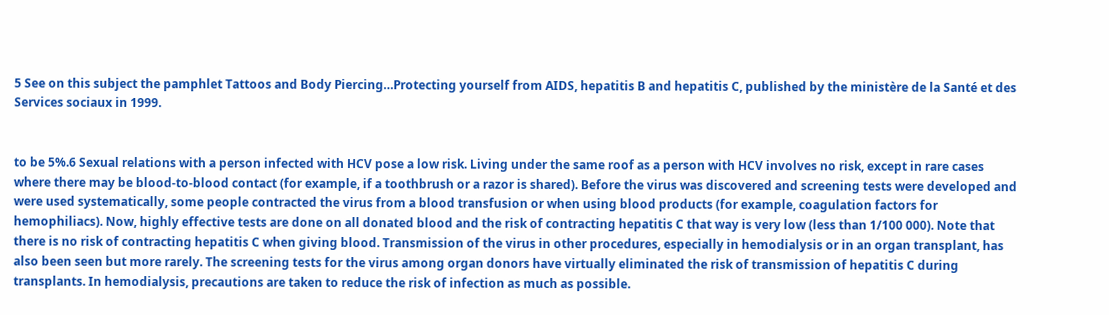5 See on this subject the pamphlet Tattoos and Body Piercing…Protecting yourself from AIDS, hepatitis B and hepatitis C, published by the ministère de la Santé et des Services sociaux in 1999.


to be 5%.6 Sexual relations with a person infected with HCV pose a low risk. Living under the same roof as a person with HCV involves no risk, except in rare cases where there may be blood-to-blood contact (for example, if a toothbrush or a razor is shared). Before the virus was discovered and screening tests were developed and were used systematically, some people contracted the virus from a blood transfusion or when using blood products (for example, coagulation factors for hemophiliacs). Now, highly effective tests are done on all donated blood and the risk of contracting hepatitis C that way is very low (less than 1/100 000). Note that there is no risk of contracting hepatitis C when giving blood. Transmission of the virus in other procedures, especially in hemodialysis or in an organ transplant, has also been seen but more rarely. The screening tests for the virus among organ donors have virtually eliminated the risk of transmission of hepatitis C during transplants. In hemodialysis, precautions are taken to reduce the risk of infection as much as possible.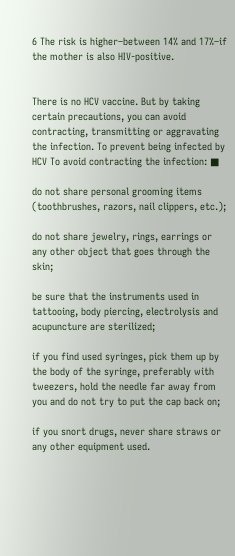6 The risk is higher–between 14% and 17%–if the mother is also HIV-positive.


There is no HCV vaccine. But by taking certain precautions, you can avoid contracting, transmitting or aggravating the infection. To prevent being infected by HCV To avoid contracting the infection: ■

do not share personal grooming items (toothbrushes, razors, nail clippers, etc.);

do not share jewelry, rings, earrings or any other object that goes through the skin;

be sure that the instruments used in tattooing, body piercing, electrolysis and acupuncture are sterilized;

if you find used syringes, pick them up by the body of the syringe, preferably with tweezers, hold the needle far away from you and do not try to put the cap back on;

if you snort drugs, never share straws or any other equipment used.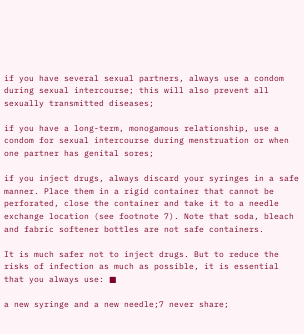if you have several sexual partners, always use a condom during sexual intercourse; this will also prevent all sexually transmitted diseases;

if you have a long-term, monogamous relationship, use a condom for sexual intercourse during menstruation or when one partner has genital sores;

if you inject drugs, always discard your syringes in a safe manner. Place them in a rigid container that cannot be perforated, close the container and take it to a needle exchange location (see footnote 7). Note that soda, bleach and fabric softener bottles are not safe containers.

It is much safer not to inject drugs. But to reduce the risks of infection as much as possible, it is essential that you always use: ■

a new syringe and a new needle;7 never share;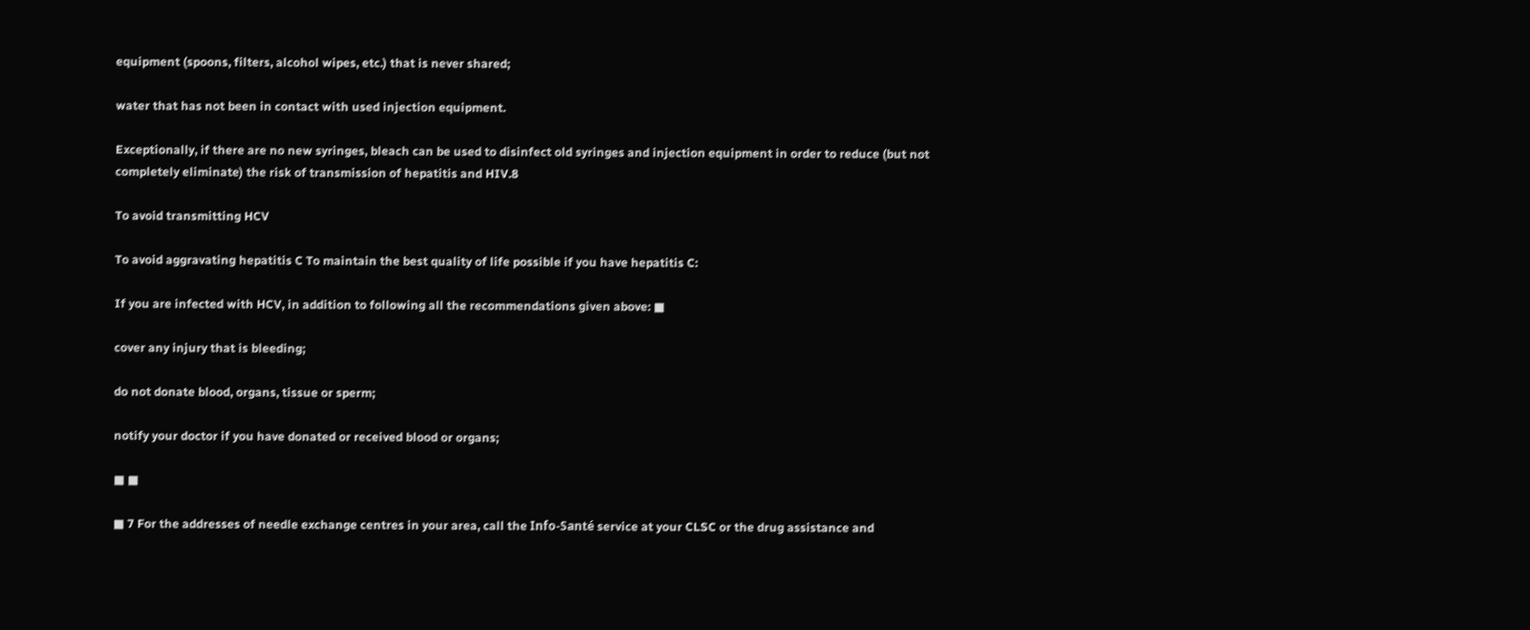equipment (spoons, filters, alcohol wipes, etc.) that is never shared;

water that has not been in contact with used injection equipment.

Exceptionally, if there are no new syringes, bleach can be used to disinfect old syringes and injection equipment in order to reduce (but not completely eliminate) the risk of transmission of hepatitis and HIV.8

To avoid transmitting HCV

To avoid aggravating hepatitis C To maintain the best quality of life possible if you have hepatitis C:

If you are infected with HCV, in addition to following all the recommendations given above: ■

cover any injury that is bleeding;

do not donate blood, organs, tissue or sperm;

notify your doctor if you have donated or received blood or organs;

■ ■

■ 7 For the addresses of needle exchange centres in your area, call the Info-Santé service at your CLSC or the drug assistance and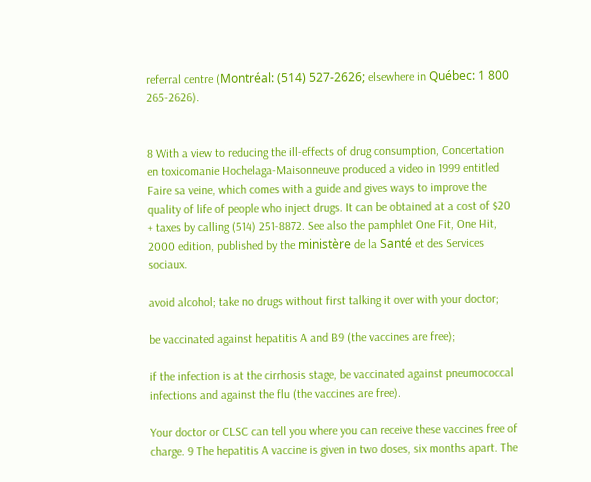referral centre (Montréal: (514) 527-2626; elsewhere in Québec: 1 800 265-2626).


8 With a view to reducing the ill-effects of drug consumption, Concertation en toxicomanie Hochelaga-Maisonneuve produced a video in 1999 entitled Faire sa veine, which comes with a guide and gives ways to improve the quality of life of people who inject drugs. It can be obtained at a cost of $20 + taxes by calling (514) 251-8872. See also the pamphlet One Fit, One Hit, 2000 edition, published by the ministère de la Santé et des Services sociaux.

avoid alcohol; take no drugs without first talking it over with your doctor;

be vaccinated against hepatitis A and B9 (the vaccines are free);

if the infection is at the cirrhosis stage, be vaccinated against pneumococcal infections and against the flu (the vaccines are free).

Your doctor or CLSC can tell you where you can receive these vaccines free of charge. 9 The hepatitis A vaccine is given in two doses, six months apart. The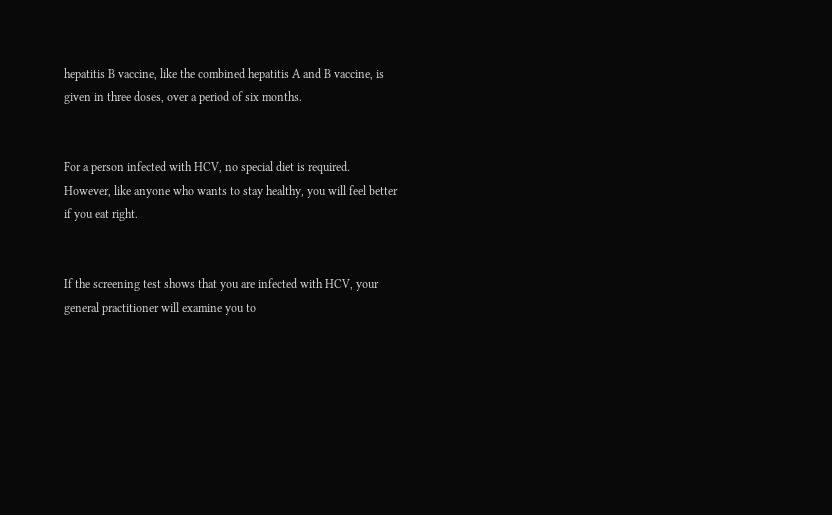hepatitis B vaccine, like the combined hepatitis A and B vaccine, is given in three doses, over a period of six months.


For a person infected with HCV, no special diet is required. However, like anyone who wants to stay healthy, you will feel better if you eat right.


If the screening test shows that you are infected with HCV, your general practitioner will examine you to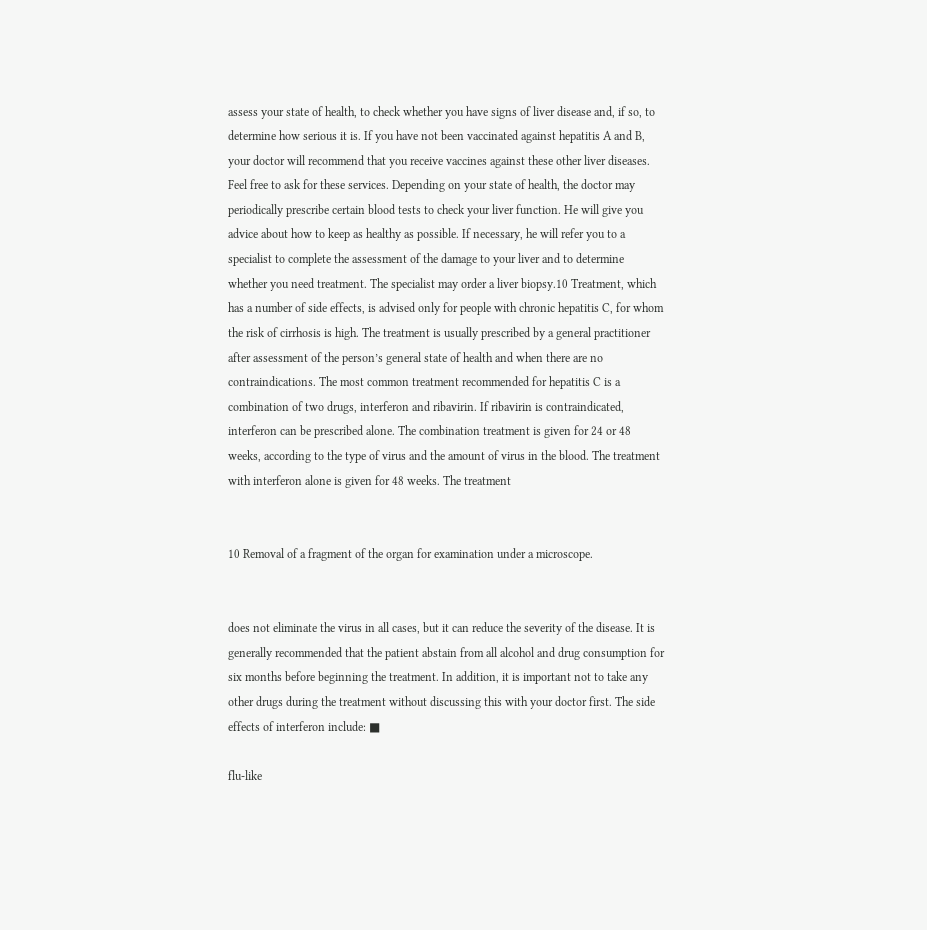assess your state of health, to check whether you have signs of liver disease and, if so, to determine how serious it is. If you have not been vaccinated against hepatitis A and B, your doctor will recommend that you receive vaccines against these other liver diseases. Feel free to ask for these services. Depending on your state of health, the doctor may periodically prescribe certain blood tests to check your liver function. He will give you advice about how to keep as healthy as possible. If necessary, he will refer you to a specialist to complete the assessment of the damage to your liver and to determine whether you need treatment. The specialist may order a liver biopsy.10 Treatment, which has a number of side effects, is advised only for people with chronic hepatitis C, for whom the risk of cirrhosis is high. The treatment is usually prescribed by a general practitioner after assessment of the person’s general state of health and when there are no contraindications. The most common treatment recommended for hepatitis C is a combination of two drugs, interferon and ribavirin. If ribavirin is contraindicated, interferon can be prescribed alone. The combination treatment is given for 24 or 48 weeks, according to the type of virus and the amount of virus in the blood. The treatment with interferon alone is given for 48 weeks. The treatment


10 Removal of a fragment of the organ for examination under a microscope.


does not eliminate the virus in all cases, but it can reduce the severity of the disease. It is generally recommended that the patient abstain from all alcohol and drug consumption for six months before beginning the treatment. In addition, it is important not to take any other drugs during the treatment without discussing this with your doctor first. The side effects of interferon include: ■

flu-like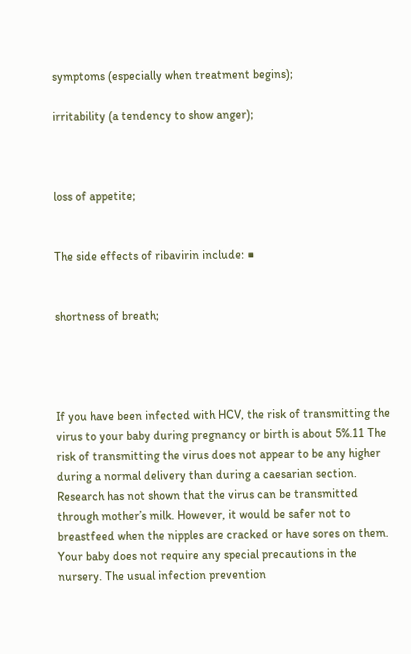symptoms (especially when treatment begins);

irritability (a tendency to show anger);



loss of appetite;


The side effects of ribavirin include: ■


shortness of breath;




If you have been infected with HCV, the risk of transmitting the virus to your baby during pregnancy or birth is about 5%.11 The risk of transmitting the virus does not appear to be any higher during a normal delivery than during a caesarian section. Research has not shown that the virus can be transmitted through mother’s milk. However, it would be safer not to breastfeed when the nipples are cracked or have sores on them. Your baby does not require any special precautions in the nursery. The usual infection prevention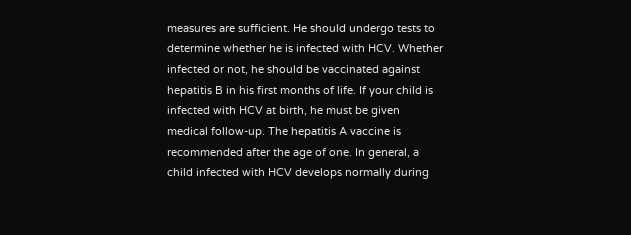measures are sufficient. He should undergo tests to determine whether he is infected with HCV. Whether infected or not, he should be vaccinated against hepatitis B in his first months of life. If your child is infected with HCV at birth, he must be given medical follow-up. The hepatitis A vaccine is recommended after the age of one. In general, a child infected with HCV develops normally during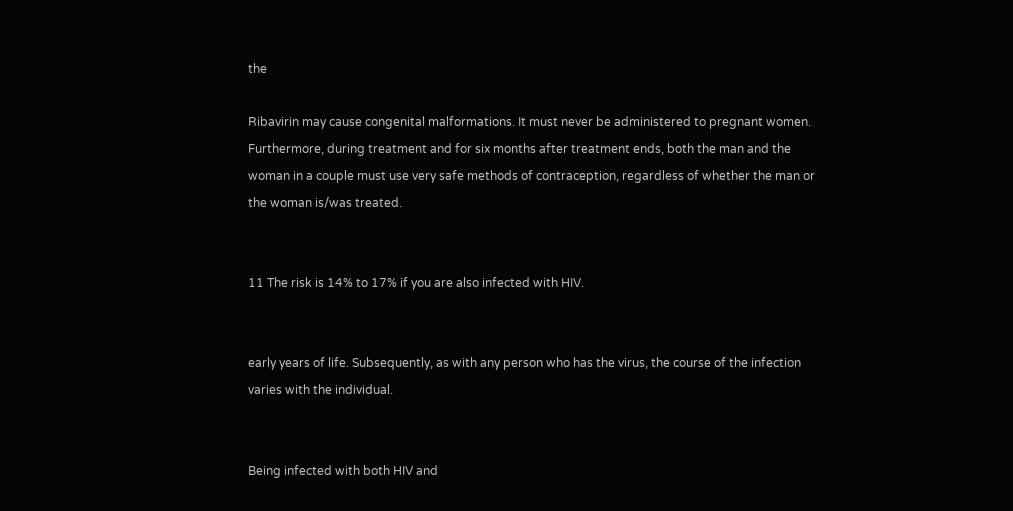the

Ribavirin may cause congenital malformations. It must never be administered to pregnant women. Furthermore, during treatment and for six months after treatment ends, both the man and the woman in a couple must use very safe methods of contraception, regardless of whether the man or the woman is/was treated.


11 The risk is 14% to 17% if you are also infected with HIV.


early years of life. Subsequently, as with any person who has the virus, the course of the infection varies with the individual.


Being infected with both HIV and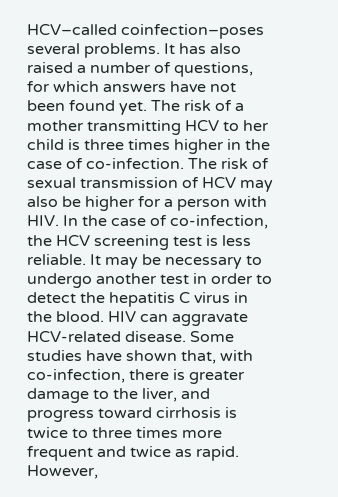HCV–called coinfection–poses several problems. It has also raised a number of questions, for which answers have not been found yet. The risk of a mother transmitting HCV to her child is three times higher in the case of co-infection. The risk of sexual transmission of HCV may also be higher for a person with HIV. In the case of co-infection, the HCV screening test is less reliable. It may be necessary to undergo another test in order to detect the hepatitis C virus in the blood. HIV can aggravate HCV-related disease. Some studies have shown that, with co-infection, there is greater damage to the liver, and progress toward cirrhosis is twice to three times more frequent and twice as rapid. However,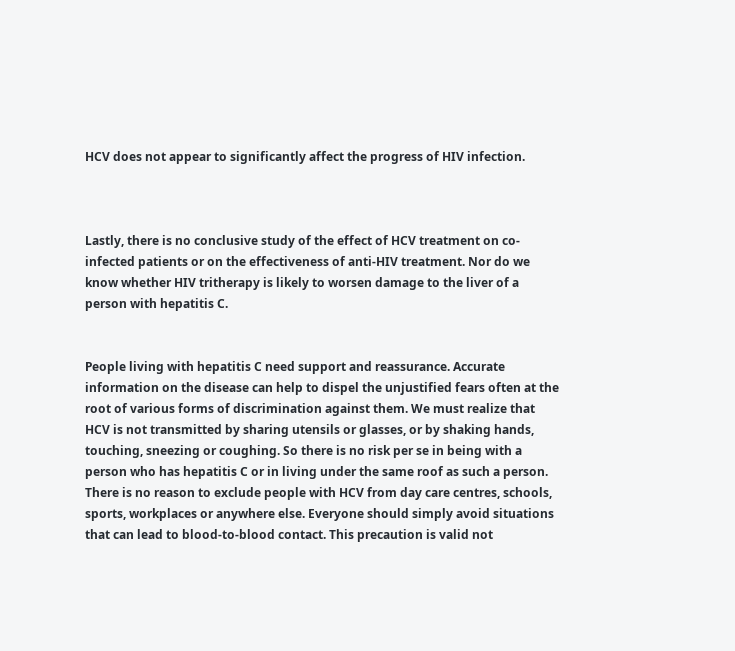HCV does not appear to significantly affect the progress of HIV infection.



Lastly, there is no conclusive study of the effect of HCV treatment on co-infected patients or on the effectiveness of anti-HIV treatment. Nor do we know whether HIV tritherapy is likely to worsen damage to the liver of a person with hepatitis C.


People living with hepatitis C need support and reassurance. Accurate information on the disease can help to dispel the unjustified fears often at the root of various forms of discrimination against them. We must realize that HCV is not transmitted by sharing utensils or glasses, or by shaking hands, touching, sneezing or coughing. So there is no risk per se in being with a person who has hepatitis C or in living under the same roof as such a person. There is no reason to exclude people with HCV from day care centres, schools, sports, workplaces or anywhere else. Everyone should simply avoid situations that can lead to blood-to-blood contact. This precaution is valid not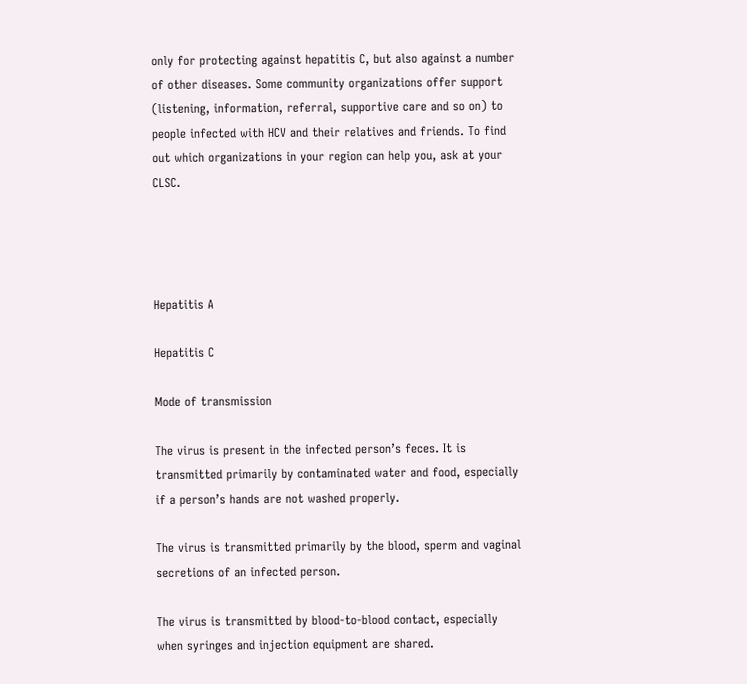only for protecting against hepatitis C, but also against a number of other diseases. Some community organizations offer support (listening, information, referral, supportive care and so on) to people infected with HCV and their relatives and friends. To find out which organizations in your region can help you, ask at your CLSC.




Hepatitis A

Hepatitis C

Mode of transmission

The virus is present in the infected person’s feces. It is transmitted primarily by contaminated water and food, especially if a person’s hands are not washed properly.

The virus is transmitted primarily by the blood, sperm and vaginal secretions of an infected person.

The virus is transmitted by blood-to-blood contact, especially when syringes and injection equipment are shared.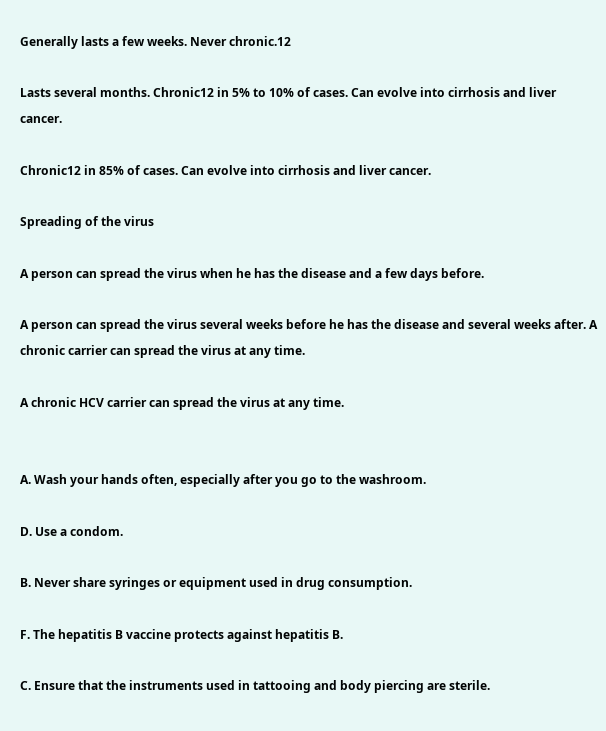Generally lasts a few weeks. Never chronic.12

Lasts several months. Chronic12 in 5% to 10% of cases. Can evolve into cirrhosis and liver cancer.

Chronic12 in 85% of cases. Can evolve into cirrhosis and liver cancer.

Spreading of the virus

A person can spread the virus when he has the disease and a few days before.

A person can spread the virus several weeks before he has the disease and several weeks after. A chronic carrier can spread the virus at any time.

A chronic HCV carrier can spread the virus at any time.


A. Wash your hands often, especially after you go to the washroom.

D. Use a condom.

B. Never share syringes or equipment used in drug consumption.

F. The hepatitis B vaccine protects against hepatitis B.

C. Ensure that the instruments used in tattooing and body piercing are sterile.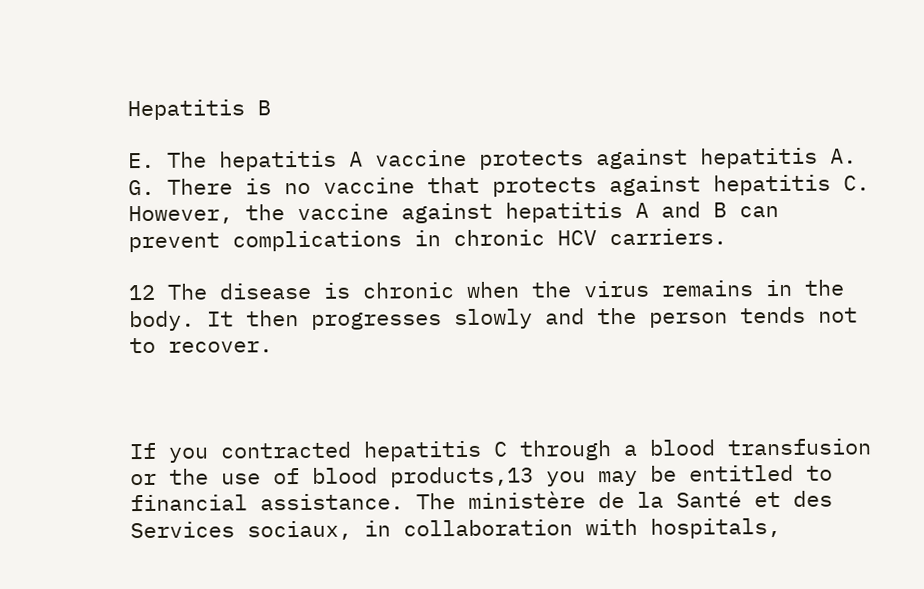Hepatitis B

E. The hepatitis A vaccine protects against hepatitis A. G. There is no vaccine that protects against hepatitis C. However, the vaccine against hepatitis A and B can prevent complications in chronic HCV carriers.

12 The disease is chronic when the virus remains in the body. It then progresses slowly and the person tends not to recover.



If you contracted hepatitis C through a blood transfusion or the use of blood products,13 you may be entitled to financial assistance. The ministère de la Santé et des Services sociaux, in collaboration with hospitals,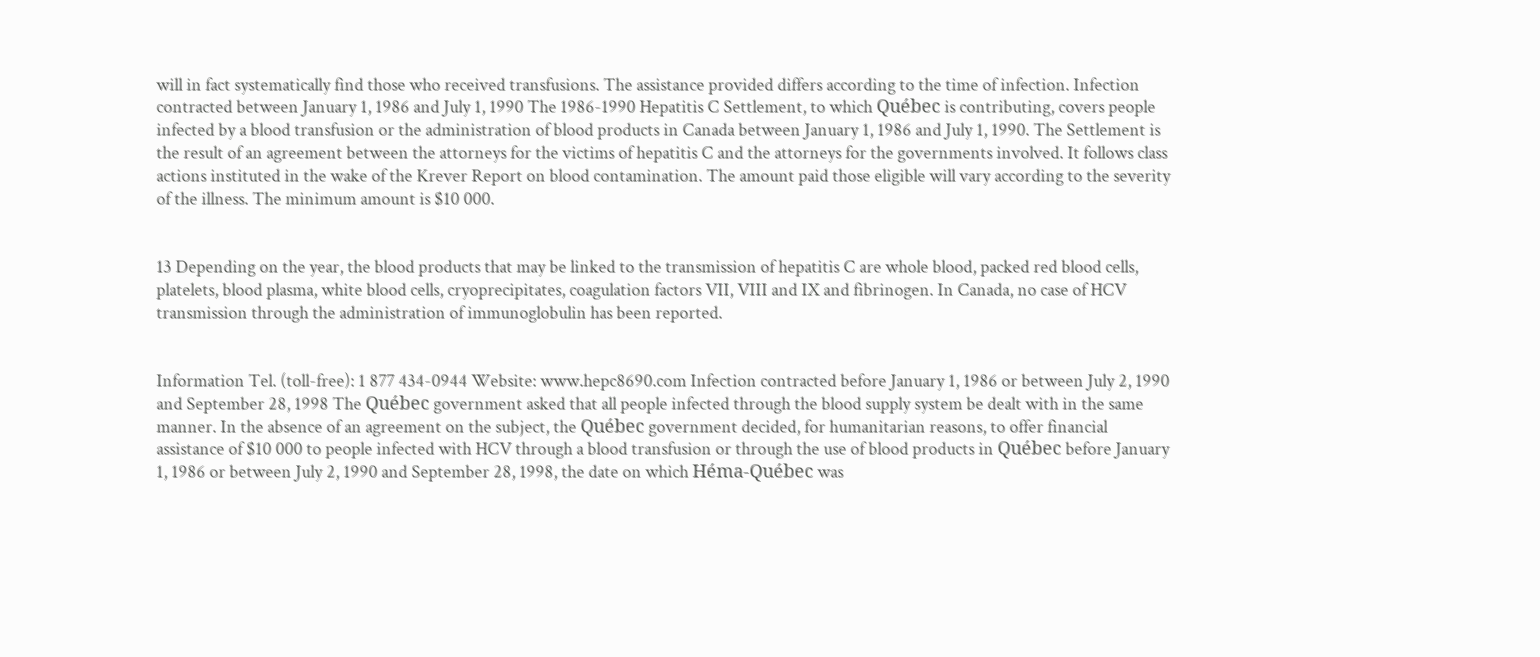will in fact systematically find those who received transfusions. The assistance provided differs according to the time of infection. Infection contracted between January 1, 1986 and July 1, 1990 The 1986-1990 Hepatitis C Settlement, to which Québec is contributing, covers people infected by a blood transfusion or the administration of blood products in Canada between January 1, 1986 and July 1, 1990. The Settlement is the result of an agreement between the attorneys for the victims of hepatitis C and the attorneys for the governments involved. It follows class actions instituted in the wake of the Krever Report on blood contamination. The amount paid those eligible will vary according to the severity of the illness. The minimum amount is $10 000.


13 Depending on the year, the blood products that may be linked to the transmission of hepatitis C are whole blood, packed red blood cells, platelets, blood plasma, white blood cells, cryoprecipitates, coagulation factors VII, VIII and IX and fibrinogen. In Canada, no case of HCV transmission through the administration of immunoglobulin has been reported.


Information Tel. (toll-free): 1 877 434-0944 Website: www.hepc8690.com Infection contracted before January 1, 1986 or between July 2, 1990 and September 28, 1998 The Québec government asked that all people infected through the blood supply system be dealt with in the same manner. In the absence of an agreement on the subject, the Québec government decided, for humanitarian reasons, to offer financial assistance of $10 000 to people infected with HCV through a blood transfusion or through the use of blood products in Québec before January 1, 1986 or between July 2, 1990 and September 28, 1998, the date on which Héma-Québec was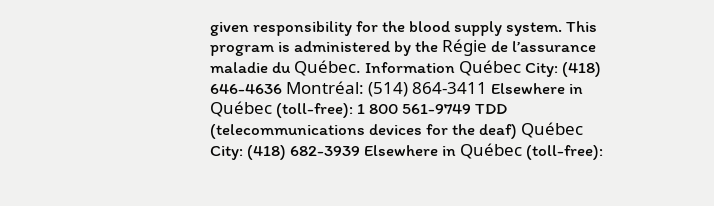given responsibility for the blood supply system. This program is administered by the Régie de l’assurance maladie du Québec. Information Québec City: (418) 646-4636 Montréal: (514) 864-3411 Elsewhere in Québec (toll-free): 1 800 561-9749 TDD (telecommunications devices for the deaf) Québec City: (418) 682-3939 Elsewhere in Québec (toll-free):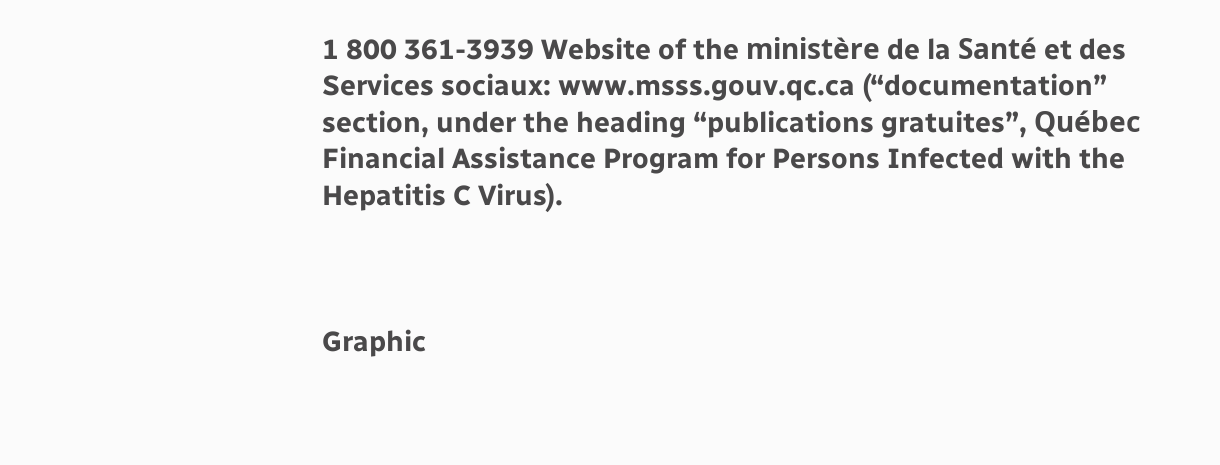1 800 361-3939 Website of the ministère de la Santé et des Services sociaux: www.msss.gouv.qc.ca (“documentation” section, under the heading “publications gratuites”, Québec Financial Assistance Program for Persons Infected with the Hepatitis C Virus).



Graphic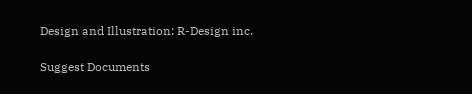Design and Illustration: R-Design inc.

Suggest Documents